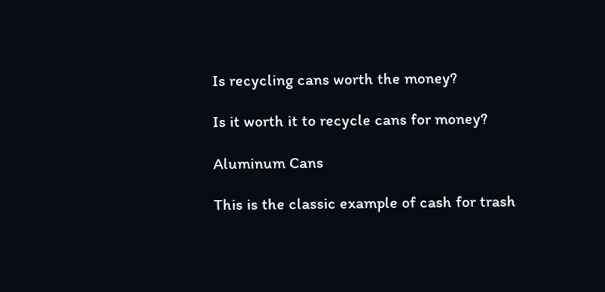Is recycling cans worth the money?

Is it worth it to recycle cans for money?

Aluminum Cans

This is the classic example of cash for trash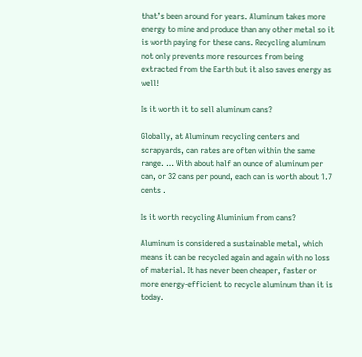that’s been around for years. Aluminum takes more energy to mine and produce than any other metal so it is worth paying for these cans. Recycling aluminum not only prevents more resources from being extracted from the Earth but it also saves energy as well!

Is it worth it to sell aluminum cans?

Globally, at Aluminum recycling centers and scrapyards, can rates are often within the same range. … With about half an ounce of aluminum per can, or 32 cans per pound, each can is worth about 1.7 cents .

Is it worth recycling Aluminium from cans?

Aluminum is considered a sustainable metal, which means it can be recycled again and again with no loss of material. It has never been cheaper, faster or more energy-efficient to recycle aluminum than it is today.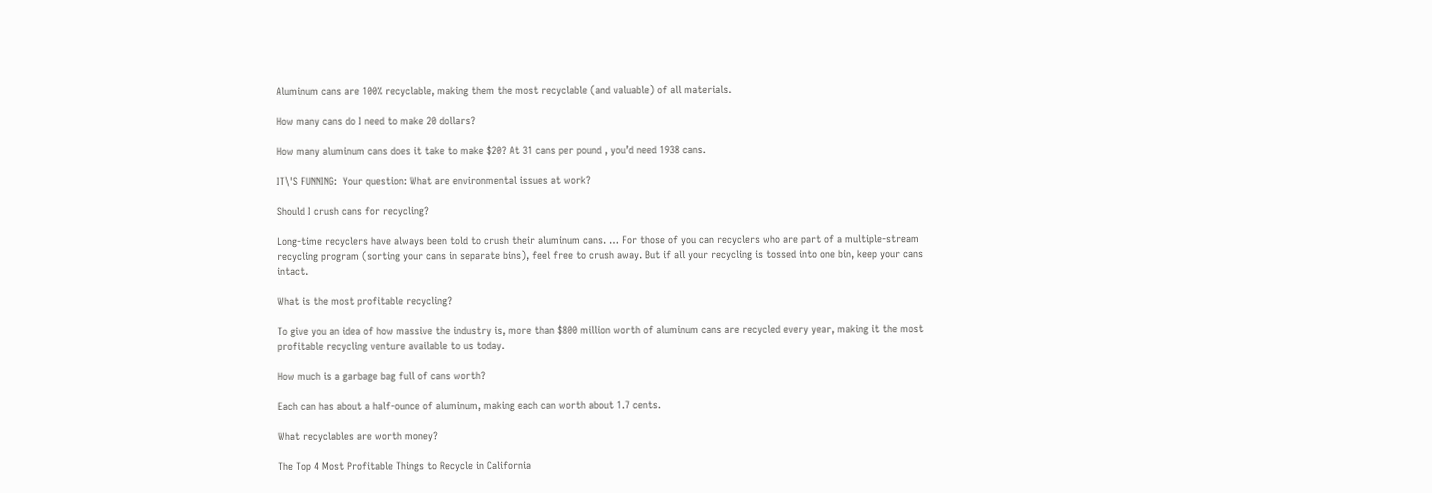Aluminum cans are 100% recyclable, making them the most recyclable (and valuable) of all materials.

How many cans do I need to make 20 dollars?

How many aluminum cans does it take to make $20? At 31 cans per pound , you’d need 1938 cans.

IT\'S FUNNING:  Your question: What are environmental issues at work?

Should I crush cans for recycling?

Long-time recyclers have always been told to crush their aluminum cans. … For those of you can recyclers who are part of a multiple-stream recycling program (sorting your cans in separate bins), feel free to crush away. But if all your recycling is tossed into one bin, keep your cans intact.

What is the most profitable recycling?

To give you an idea of how massive the industry is, more than $800 million worth of aluminum cans are recycled every year, making it the most profitable recycling venture available to us today.

How much is a garbage bag full of cans worth?

Each can has about a half-ounce of aluminum, making each can worth about 1.7 cents.

What recyclables are worth money?

The Top 4 Most Profitable Things to Recycle in California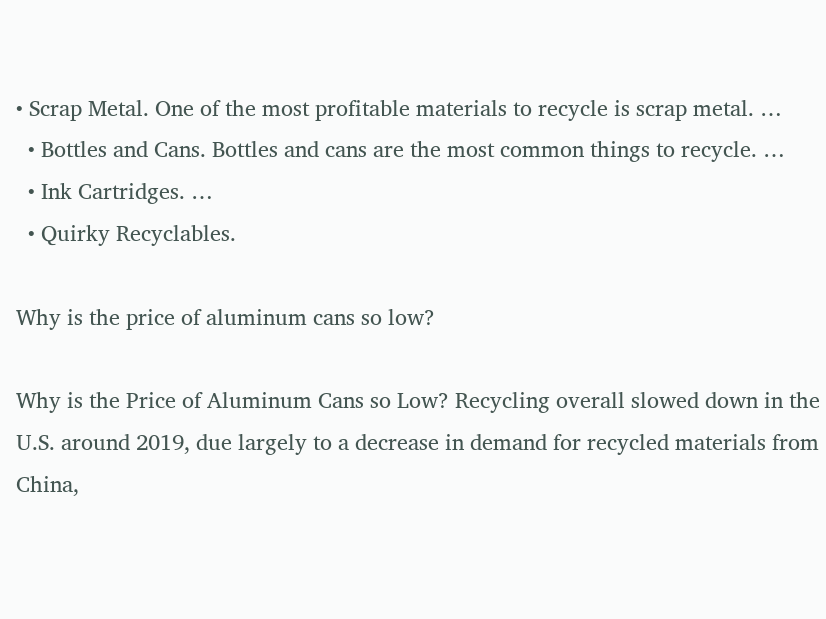• Scrap Metal. One of the most profitable materials to recycle is scrap metal. …
  • Bottles and Cans. Bottles and cans are the most common things to recycle. …
  • Ink Cartridges. …
  • Quirky Recyclables.

Why is the price of aluminum cans so low?

Why is the Price of Aluminum Cans so Low? Recycling overall slowed down in the U.S. around 2019, due largely to a decrease in demand for recycled materials from China,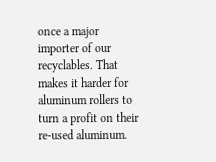once a major importer of our recyclables. That makes it harder for aluminum rollers to turn a profit on their re-used aluminum.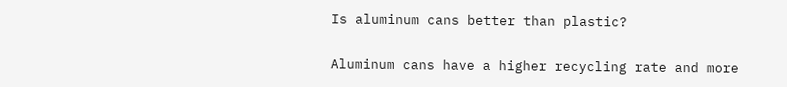Is aluminum cans better than plastic?

Aluminum cans have a higher recycling rate and more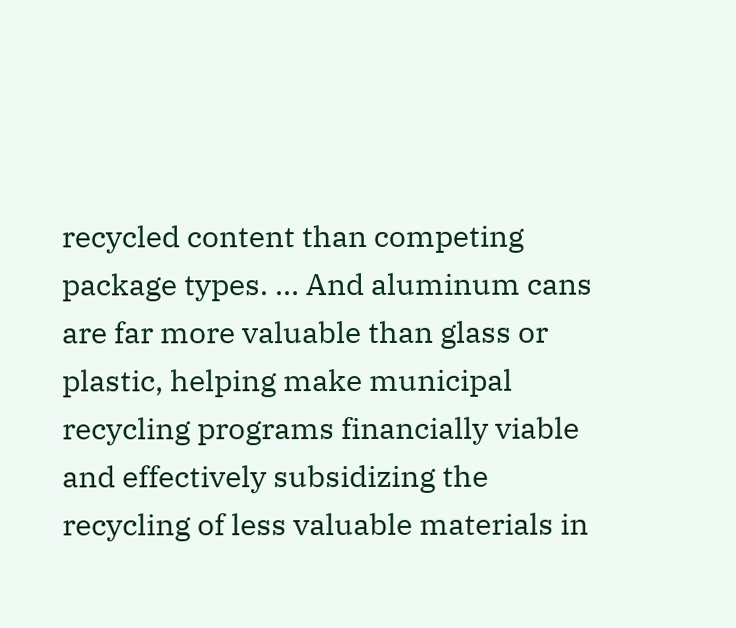recycled content than competing package types. … And aluminum cans are far more valuable than glass or plastic, helping make municipal recycling programs financially viable and effectively subsidizing the recycling of less valuable materials in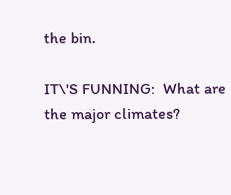the bin.

IT\'S FUNNING:  What are the major climates?